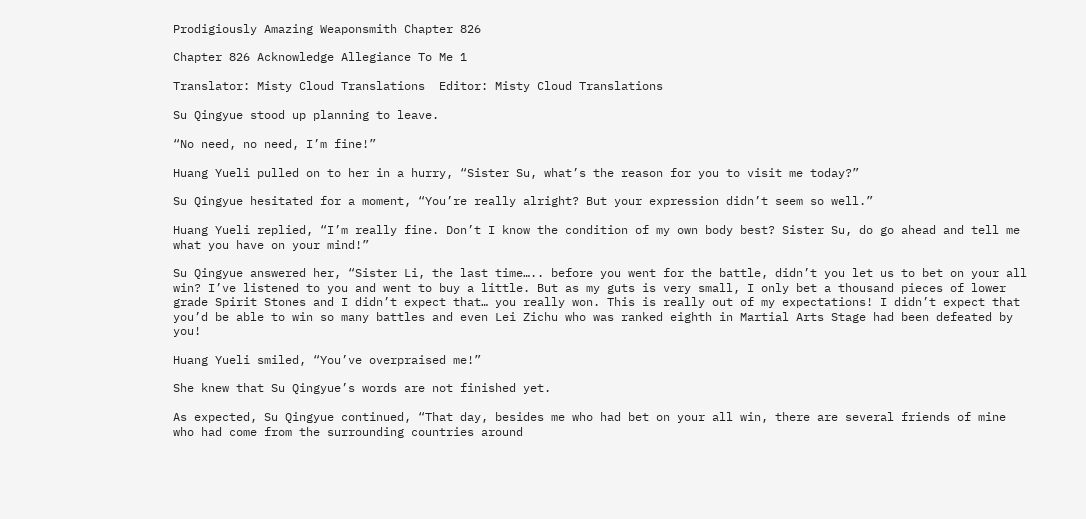Prodigiously Amazing Weaponsmith Chapter 826

Chapter 826 Acknowledge Allegiance To Me 1

Translator: Misty Cloud Translations  Editor: Misty Cloud Translations

Su Qingyue stood up planning to leave.

“No need, no need, I’m fine!”

Huang Yueli pulled on to her in a hurry, “Sister Su, what’s the reason for you to visit me today?”

Su Qingyue hesitated for a moment, “You’re really alright? But your expression didn’t seem so well.”

Huang Yueli replied, “I’m really fine. Don’t I know the condition of my own body best? Sister Su, do go ahead and tell me what you have on your mind!”

Su Qingyue answered her, “Sister Li, the last time….. before you went for the battle, didn’t you let us to bet on your all win? I’ve listened to you and went to buy a little. But as my guts is very small, I only bet a thousand pieces of lower grade Spirit Stones and I didn’t expect that… you really won. This is really out of my expectations! I didn’t expect that you’d be able to win so many battles and even Lei Zichu who was ranked eighth in Martial Arts Stage had been defeated by you!

Huang Yueli smiled, “You’ve overpraised me!”

She knew that Su Qingyue’s words are not finished yet.

As expected, Su Qingyue continued, “That day, besides me who had bet on your all win, there are several friends of mine who had come from the surrounding countries around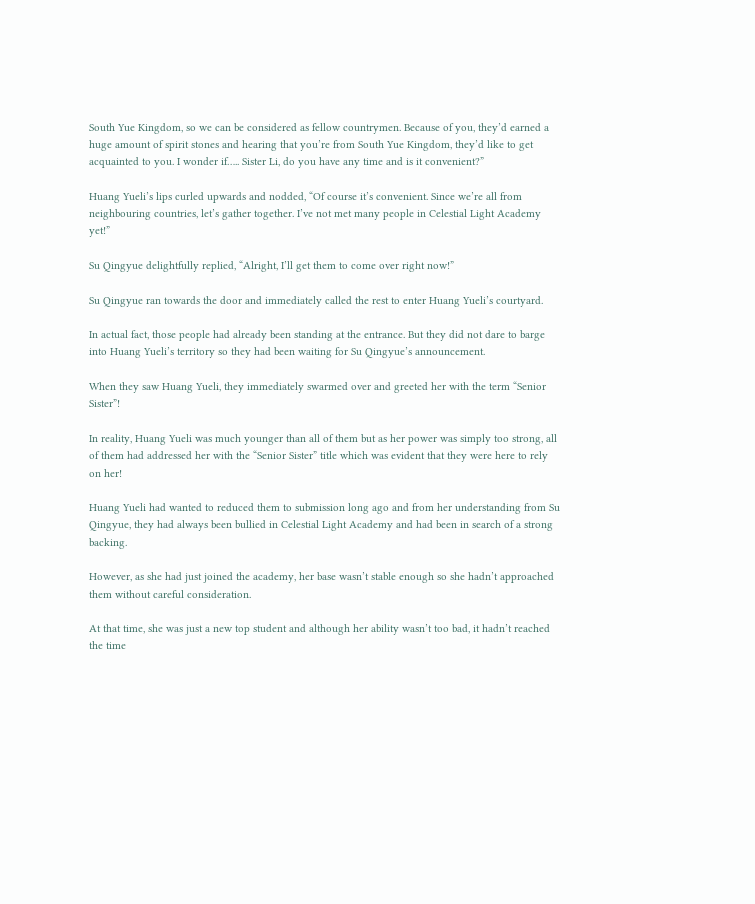South Yue Kingdom, so we can be considered as fellow countrymen. Because of you, they’d earned a huge amount of spirit stones and hearing that you’re from South Yue Kingdom, they’d like to get acquainted to you. I wonder if….. Sister Li, do you have any time and is it convenient?”

Huang Yueli’s lips curled upwards and nodded, “Of course it’s convenient. Since we’re all from neighbouring countries, let’s gather together. I’ve not met many people in Celestial Light Academy yet!”

Su Qingyue delightfully replied, “Alright, I’ll get them to come over right now!”

Su Qingyue ran towards the door and immediately called the rest to enter Huang Yueli’s courtyard.

In actual fact, those people had already been standing at the entrance. But they did not dare to barge into Huang Yueli’s territory so they had been waiting for Su Qingyue’s announcement.

When they saw Huang Yueli, they immediately swarmed over and greeted her with the term “Senior Sister”!

In reality, Huang Yueli was much younger than all of them but as her power was simply too strong, all of them had addressed her with the “Senior Sister” title which was evident that they were here to rely on her!

Huang Yueli had wanted to reduced them to submission long ago and from her understanding from Su Qingyue, they had always been bullied in Celestial Light Academy and had been in search of a strong backing.

However, as she had just joined the academy, her base wasn’t stable enough so she hadn’t approached them without careful consideration.

At that time, she was just a new top student and although her ability wasn’t too bad, it hadn’t reached the time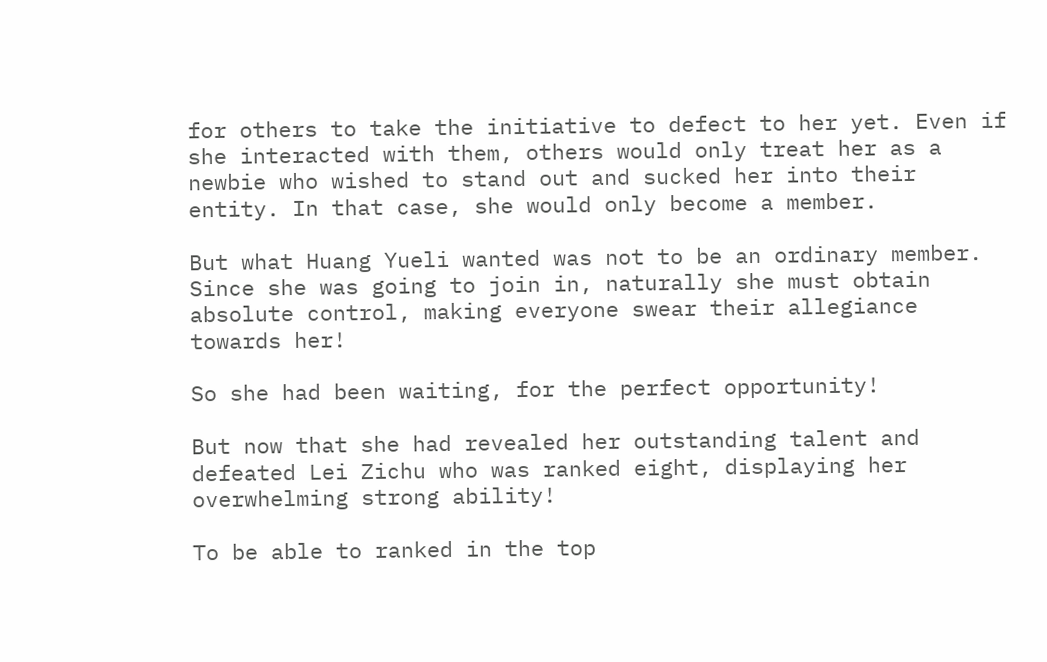for others to take the initiative to defect to her yet. Even if she interacted with them, others would only treat her as a newbie who wished to stand out and sucked her into their entity. In that case, she would only become a member.

But what Huang Yueli wanted was not to be an ordinary member. Since she was going to join in, naturally she must obtain absolute control, making everyone swear their allegiance towards her!

So she had been waiting, for the perfect opportunity!

But now that she had revealed her outstanding talent and defeated Lei Zichu who was ranked eight, displaying her overwhelming strong ability!

To be able to ranked in the top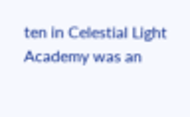ten in Celestial Light Academy was an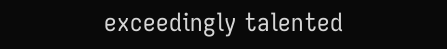exceedingly talented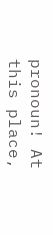pronoun! At this place,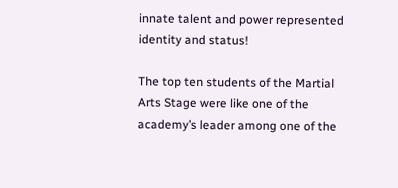innate talent and power represented identity and status!

The top ten students of the Martial Arts Stage were like one of the academy’s leader among one of the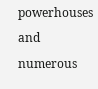powerhouses and numerous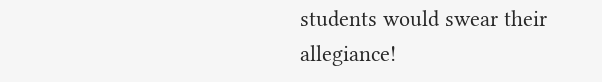students would swear their allegiance!